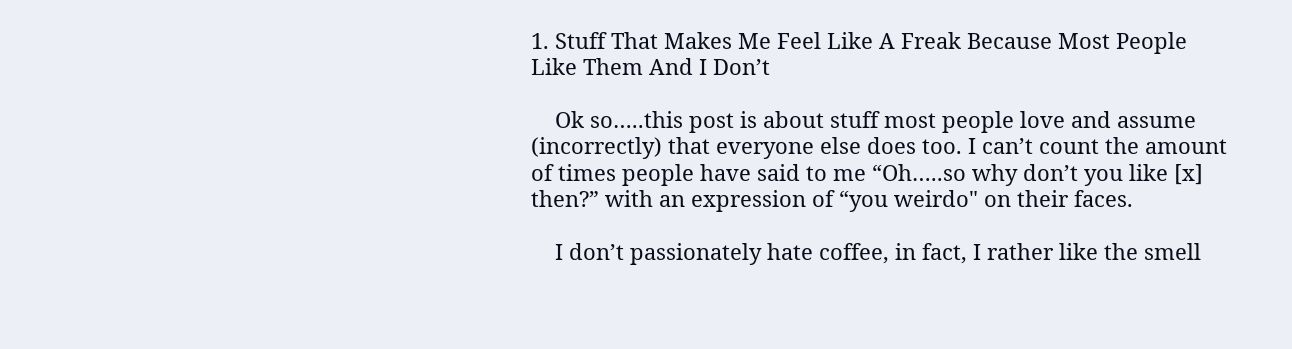1. Stuff That Makes Me Feel Like A Freak Because Most People Like Them And I Don’t

    Ok so…..this post is about stuff most people love and assume (incorrectly) that everyone else does too. I can’t count the amount of times people have said to me “Oh…..so why don’t you like [x] then?” with an expression of “you weirdo" on their faces.

    I don’t passionately hate coffee, in fact, I rather like the smell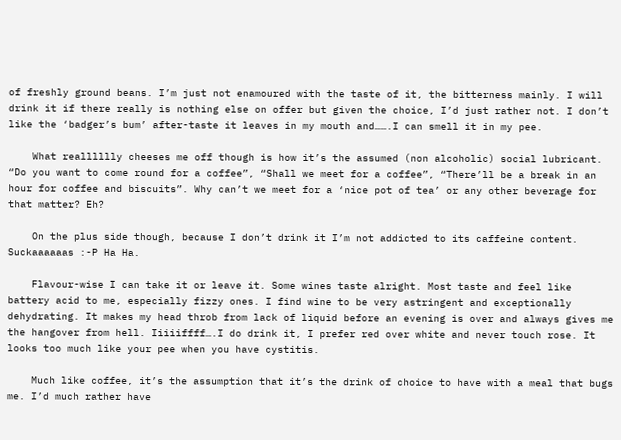of freshly ground beans. I’m just not enamoured with the taste of it, the bitterness mainly. I will drink it if there really is nothing else on offer but given the choice, I’d just rather not. I don’t like the ‘badger’s bum’ after-taste it leaves in my mouth and…….I can smell it in my pee.

    What realllllly cheeses me off though is how it’s the assumed (non alcoholic) social lubricant. “Do you want to come round for a coffee”, “Shall we meet for a coffee”, “There’ll be a break in an hour for coffee and biscuits”. Why can’t we meet for a ‘nice pot of tea’ or any other beverage for that matter? Eh?

    On the plus side though, because I don’t drink it I’m not addicted to its caffeine content. Suckaaaaaas :-P Ha Ha.

    Flavour-wise I can take it or leave it. Some wines taste alright. Most taste and feel like battery acid to me, especially fizzy ones. I find wine to be very astringent and exceptionally dehydrating. It makes my head throb from lack of liquid before an evening is over and always gives me the hangover from hell. Iiiiiffff….I do drink it, I prefer red over white and never touch rose. It looks too much like your pee when you have cystitis.

    Much like coffee, it’s the assumption that it’s the drink of choice to have with a meal that bugs me. I’d much rather have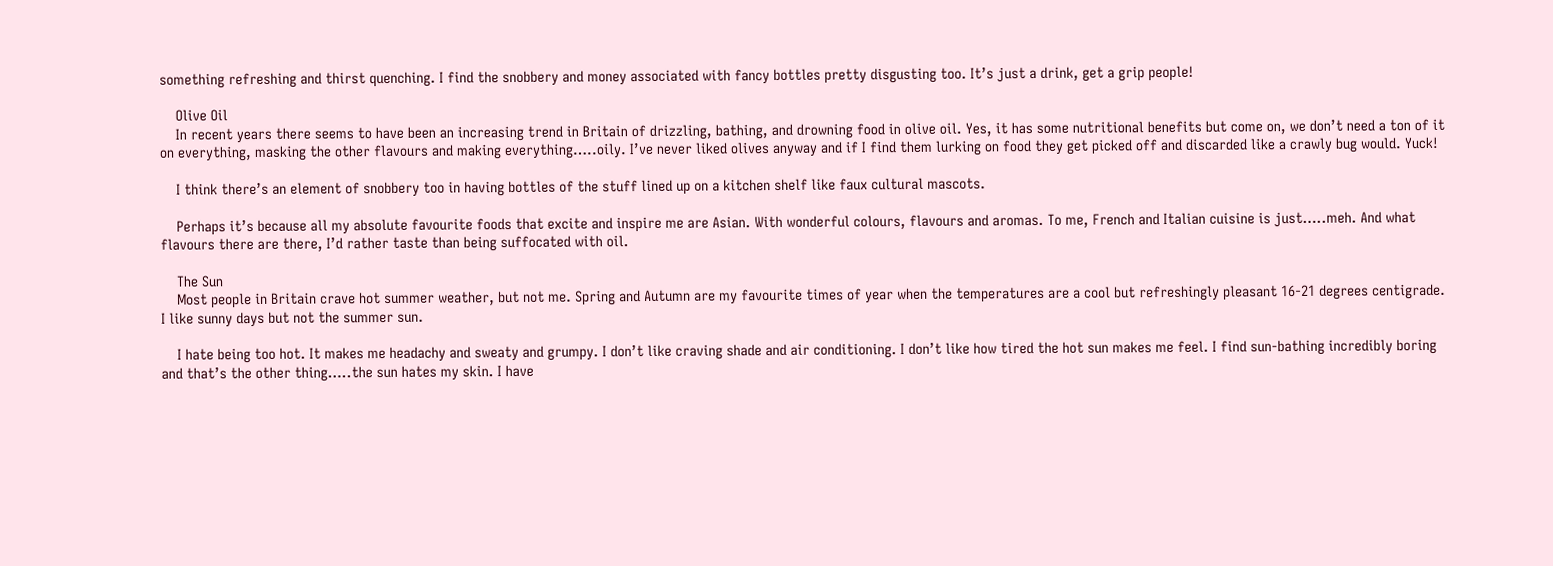something refreshing and thirst quenching. I find the snobbery and money associated with fancy bottles pretty disgusting too. It’s just a drink, get a grip people!

    Olive Oil
    In recent years there seems to have been an increasing trend in Britain of drizzling, bathing, and drowning food in olive oil. Yes, it has some nutritional benefits but come on, we don’t need a ton of it on everything, masking the other flavours and making everything…..oily. I’ve never liked olives anyway and if I find them lurking on food they get picked off and discarded like a crawly bug would. Yuck!

    I think there’s an element of snobbery too in having bottles of the stuff lined up on a kitchen shelf like faux cultural mascots.

    Perhaps it’s because all my absolute favourite foods that excite and inspire me are Asian. With wonderful colours, flavours and aromas. To me, French and Italian cuisine is just…..meh. And what flavours there are there, I’d rather taste than being suffocated with oil.

    The Sun
    Most people in Britain crave hot summer weather, but not me. Spring and Autumn are my favourite times of year when the temperatures are a cool but refreshingly pleasant 16-21 degrees centigrade. I like sunny days but not the summer sun.

    I hate being too hot. It makes me headachy and sweaty and grumpy. I don’t like craving shade and air conditioning. I don’t like how tired the hot sun makes me feel. I find sun-bathing incredibly boring and that’s the other thing…..the sun hates my skin. I have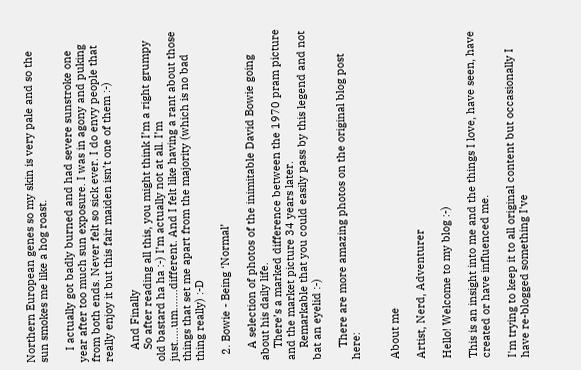Northern European genes so my skin is very pale and so the sun smokes me like a hog roast.

    I actually got badly burned and had severe sunstroke one year after too much sun exposure. I was in agony and puking from both ends. Never felt so sick ever. I do envy people that really enjoy it but this fair maiden isn’t one of them :-)

    And Finally
    So after reading all this, you might think I’m a right grumpy old bastard ha ha :-) I’m actually not at all. I’m just…..um…….different. And I felt like having a rant about those things that set me apart from the majority (which is no bad thing really) :-D

  2. Bowie - Being ‘Normal’

    A selection of photos of the inimitable David Bowie going about his daily life.
    There’s a marked difference between the 1970 pram picture and the market picture 34 years later.
    Remarkable that you could easily pass by this legend and not bat an eyelid :-)

    There are more amazing photos on the original blog post here:


About me

Artist, Nerd, Adventurer

Hello! Welcome to my blog :-)

This is an insight into me and the things I love, have seen, have created or have influenced me.

I'm trying to keep it to all original content but occasionally I have re-blogged something I've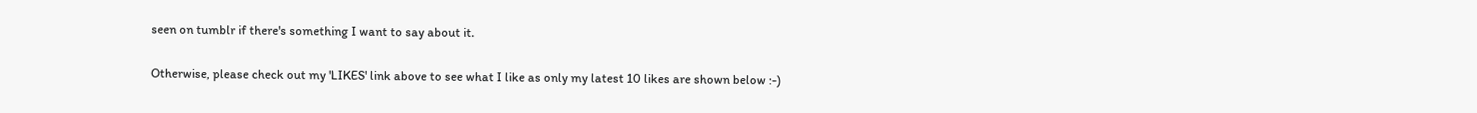seen on tumblr if there's something I want to say about it.

Otherwise, please check out my 'LIKES' link above to see what I like as only my latest 10 likes are shown below :-)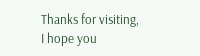Thanks for visiting, I hope you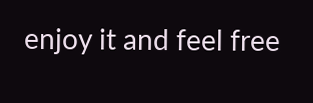enjoy it and feel free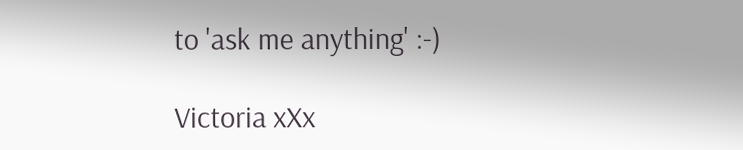to 'ask me anything' :-)

Victoria xXx